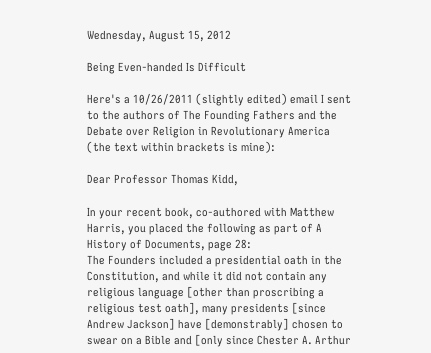Wednesday, August 15, 2012

Being Even-handed Is Difficult

Here's a 10/26/2011 (slightly edited) email I sent to the authors of The Founding Fathers and the Debate over Religion in Revolutionary America (the text within brackets is mine):

Dear Professor Thomas Kidd,

In your recent book, co-authored with Matthew Harris, you placed the following as part of A History of Documents, page 28:
The Founders included a presidential oath in the Constitution, and while it did not contain any religious language [other than proscribing a religious test oath], many presidents [since Andrew Jackson] have [demonstrably] chosen to swear on a Bible and [only since Chester A. Arthur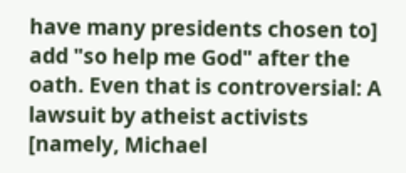have many presidents chosen to] add "so help me God" after the oath. Even that is controversial: A lawsuit by atheist activists [namely, Michael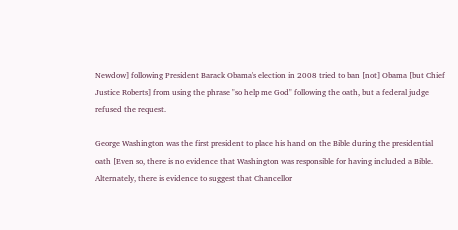Newdow] following President Barack Obama's election in 2008 tried to ban [not] Obama [but Chief Justice Roberts] from using the phrase "so help me God" following the oath, but a federal judge refused the request.

George Washington was the first president to place his hand on the Bible during the presidential oath [Even so, there is no evidence that Washington was responsible for having included a Bible. Alternately, there is evidence to suggest that Chancellor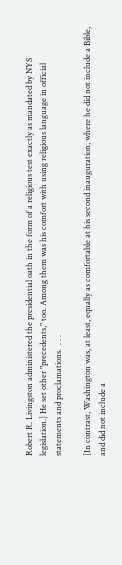Robert R. Livingston administered the presidential oath in the form of a religious test exactly as mandated by NYS legislation.] He set other "precedents," too. Among them was his comfort with using religious language in official statements and proclamations.  . . .

[In contrast, Washington was, at least, equally as comfortable at his second inauguration, where he did not include a Bible, and did not include a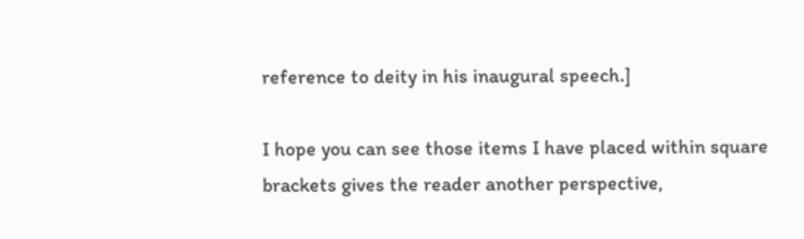reference to deity in his inaugural speech.]

I hope you can see those items I have placed within square brackets gives the reader another perspective,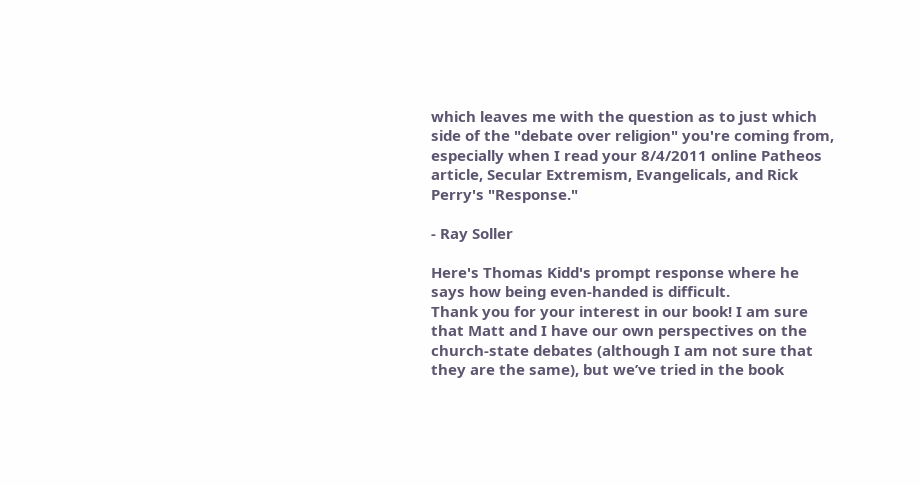which leaves me with the question as to just which side of the "debate over religion" you're coming from, especially when I read your 8/4/2011 online Patheos article, Secular Extremism, Evangelicals, and Rick Perry's "Response."

- Ray Soller

Here's Thomas Kidd's prompt response where he says how being even-handed is difficult.
Thank you for your interest in our book! I am sure that Matt and I have our own perspectives on the church-state debates (although I am not sure that they are the same), but we’ve tried in the book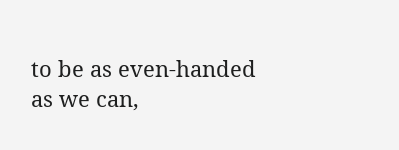to be as even-handed as we can,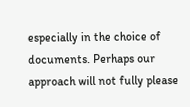especially in the choice of documents. Perhaps our approach will not fully please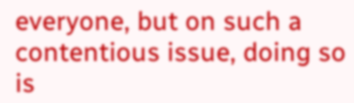everyone, but on such a contentious issue, doing so is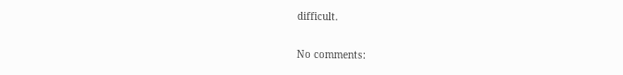difficult.

No comments: